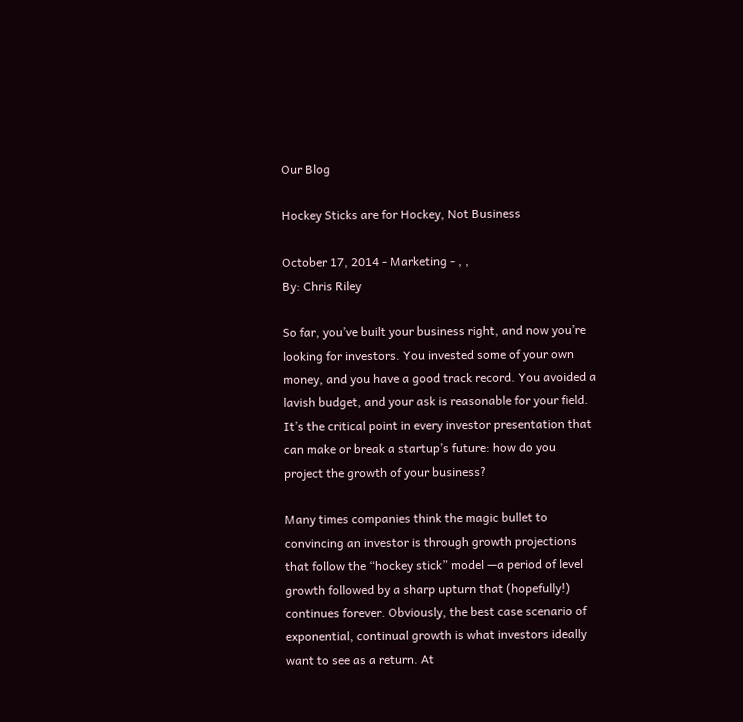Our Blog

Hockey Sticks are for Hockey, Not Business

October 17, 2014 - Marketing - , ,
By: Chris Riley

So far, you’ve built your business right, and now you’re looking for investors. You invested some of your own money, and you have a good track record. You avoided a lavish budget, and your ask is reasonable for your field. It’s the critical point in every investor presentation that can make or break a startup’s future: how do you project the growth of your business?

Many times companies think the magic bullet to convincing an investor is through growth projections that follow the “hockey stick” model —a period of level growth followed by a sharp upturn that (hopefully!) continues forever. Obviously, the best case scenario of exponential, continual growth is what investors ideally want to see as a return. At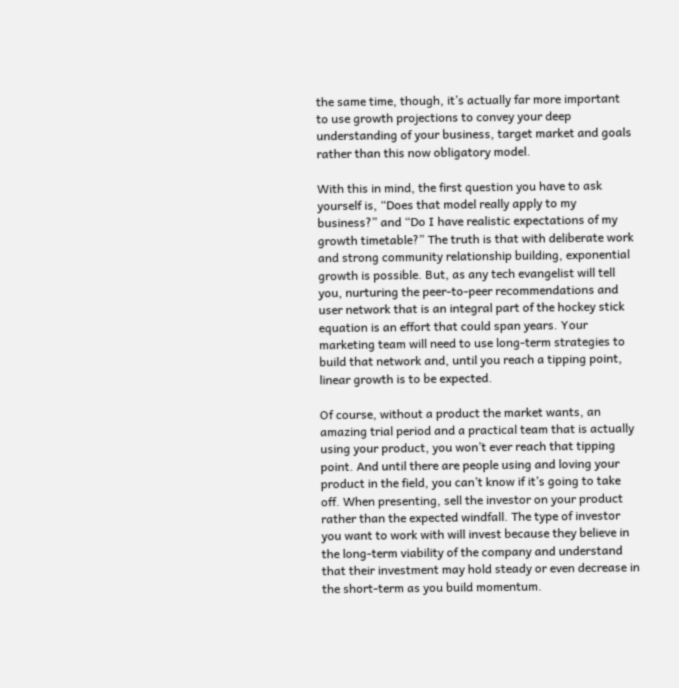the same time, though, it’s actually far more important to use growth projections to convey your deep understanding of your business, target market and goals rather than this now obligatory model.

With this in mind, the first question you have to ask yourself is, “Does that model really apply to my business?” and “Do I have realistic expectations of my growth timetable?” The truth is that with deliberate work and strong community relationship building, exponential growth is possible. But, as any tech evangelist will tell you, nurturing the peer-to-peer recommendations and user network that is an integral part of the hockey stick equation is an effort that could span years. Your marketing team will need to use long-term strategies to build that network and, until you reach a tipping point, linear growth is to be expected.

Of course, without a product the market wants, an amazing trial period and a practical team that is actually using your product, you won’t ever reach that tipping point. And until there are people using and loving your product in the field, you can’t know if it’s going to take off. When presenting, sell the investor on your product rather than the expected windfall. The type of investor you want to work with will invest because they believe in the long-term viability of the company and understand that their investment may hold steady or even decrease in the short-term as you build momentum.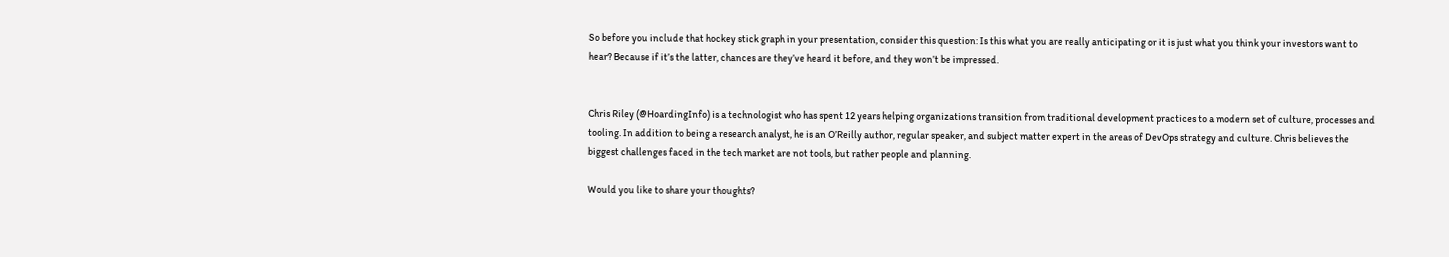So before you include that hockey stick graph in your presentation, consider this question: Is this what you are really anticipating or it is just what you think your investors want to hear? Because if it’s the latter, chances are they’ve heard it before, and they won’t be impressed.


Chris Riley (@HoardingInfo) is a technologist who has spent 12 years helping organizations transition from traditional development practices to a modern set of culture, processes and tooling. In addition to being a research analyst, he is an O’Reilly author, regular speaker, and subject matter expert in the areas of DevOps strategy and culture. Chris believes the biggest challenges faced in the tech market are not tools, but rather people and planning.

Would you like to share your thoughts?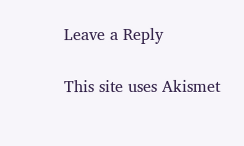Leave a Reply

This site uses Akismet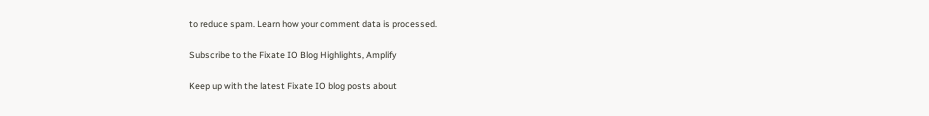to reduce spam. Learn how your comment data is processed.

Subscribe to the Fixate IO Blog Highlights, Amplify

Keep up with the latest Fixate IO blog posts about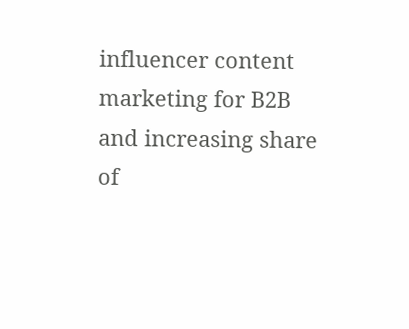influencer content marketing for B2B and increasing share of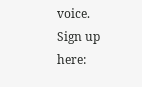voice.  Sign up here: